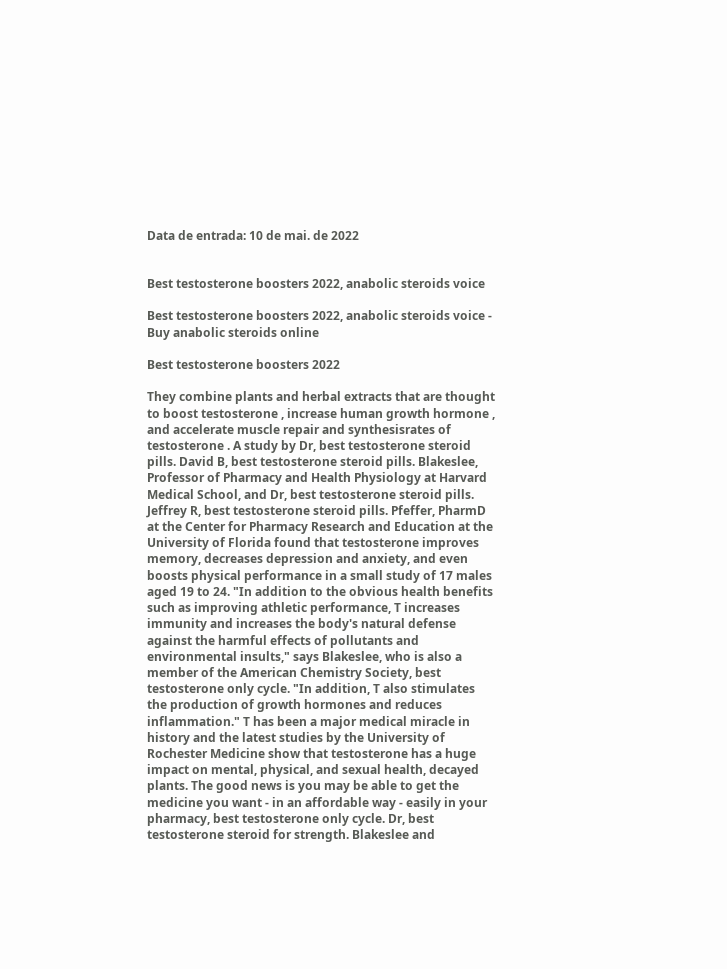Data de entrada: 10 de mai. de 2022


Best testosterone boosters 2022, anabolic steroids voice

Best testosterone boosters 2022, anabolic steroids voice - Buy anabolic steroids online

Best testosterone boosters 2022

They combine plants and herbal extracts that are thought to boost testosterone , increase human growth hormone , and accelerate muscle repair and synthesisrates of testosterone . A study by Dr, best testosterone steroid pills. David B, best testosterone steroid pills. Blakeslee, Professor of Pharmacy and Health Physiology at Harvard Medical School, and Dr, best testosterone steroid pills. Jeffrey R, best testosterone steroid pills. Pfeffer, PharmD at the Center for Pharmacy Research and Education at the University of Florida found that testosterone improves memory, decreases depression and anxiety, and even boosts physical performance in a small study of 17 males aged 19 to 24. "In addition to the obvious health benefits such as improving athletic performance, T increases immunity and increases the body's natural defense against the harmful effects of pollutants and environmental insults," says Blakeslee, who is also a member of the American Chemistry Society, best testosterone only cycle. "In addition, T also stimulates the production of growth hormones and reduces inflammation." T has been a major medical miracle in history and the latest studies by the University of Rochester Medicine show that testosterone has a huge impact on mental, physical, and sexual health, decayed plants. The good news is you may be able to get the medicine you want - in an affordable way - easily in your pharmacy, best testosterone only cycle. Dr, best testosterone steroid for strength. Blakeslee and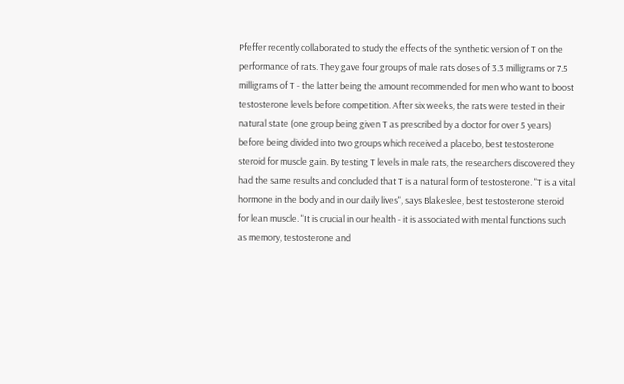Pfeffer recently collaborated to study the effects of the synthetic version of T on the performance of rats. They gave four groups of male rats doses of 3.3 milligrams or 7.5 milligrams of T - the latter being the amount recommended for men who want to boost testosterone levels before competition. After six weeks, the rats were tested in their natural state (one group being given T as prescribed by a doctor for over 5 years) before being divided into two groups which received a placebo, best testosterone steroid for muscle gain. By testing T levels in male rats, the researchers discovered they had the same results and concluded that T is a natural form of testosterone. "T is a vital hormone in the body and in our daily lives", says Blakeslee, best testosterone steroid for lean muscle. "It is crucial in our health - it is associated with mental functions such as memory, testosterone and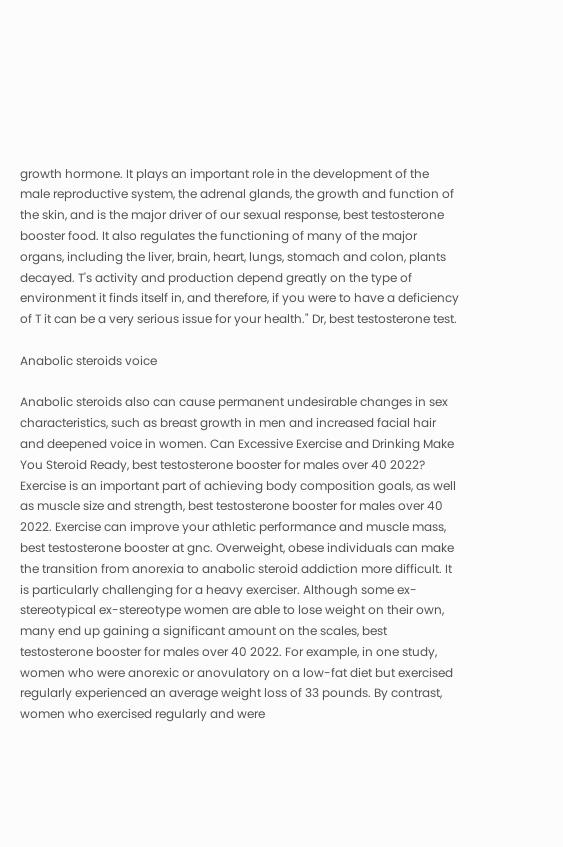growth hormone. It plays an important role in the development of the male reproductive system, the adrenal glands, the growth and function of the skin, and is the major driver of our sexual response, best testosterone booster food. It also regulates the functioning of many of the major organs, including the liver, brain, heart, lungs, stomach and colon, plants decayed. T's activity and production depend greatly on the type of environment it finds itself in, and therefore, if you were to have a deficiency of T it can be a very serious issue for your health." Dr, best testosterone test.

Anabolic steroids voice

Anabolic steroids also can cause permanent undesirable changes in sex characteristics, such as breast growth in men and increased facial hair and deepened voice in women. Can Excessive Exercise and Drinking Make You Steroid Ready, best testosterone booster for males over 40 2022? Exercise is an important part of achieving body composition goals, as well as muscle size and strength, best testosterone booster for males over 40 2022. Exercise can improve your athletic performance and muscle mass, best testosterone booster at gnc. Overweight, obese individuals can make the transition from anorexia to anabolic steroid addiction more difficult. It is particularly challenging for a heavy exerciser. Although some ex-stereotypical ex-stereotype women are able to lose weight on their own, many end up gaining a significant amount on the scales, best testosterone booster for males over 40 2022. For example, in one study, women who were anorexic or anovulatory on a low-fat diet but exercised regularly experienced an average weight loss of 33 pounds. By contrast, women who exercised regularly and were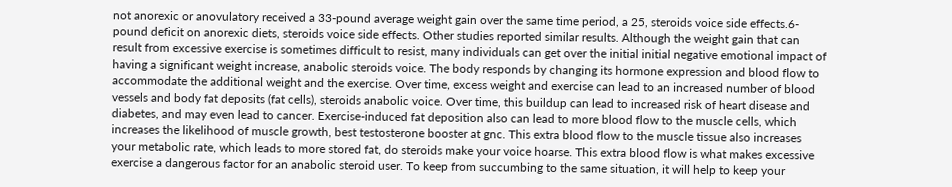not anorexic or anovulatory received a 33-pound average weight gain over the same time period, a 25, steroids voice side effects.6-pound deficit on anorexic diets, steroids voice side effects. Other studies reported similar results. Although the weight gain that can result from excessive exercise is sometimes difficult to resist, many individuals can get over the initial initial negative emotional impact of having a significant weight increase, anabolic steroids voice. The body responds by changing its hormone expression and blood flow to accommodate the additional weight and the exercise. Over time, excess weight and exercise can lead to an increased number of blood vessels and body fat deposits (fat cells), steroids anabolic voice. Over time, this buildup can lead to increased risk of heart disease and diabetes, and may even lead to cancer. Exercise-induced fat deposition also can lead to more blood flow to the muscle cells, which increases the likelihood of muscle growth, best testosterone booster at gnc. This extra blood flow to the muscle tissue also increases your metabolic rate, which leads to more stored fat, do steroids make your voice hoarse. This extra blood flow is what makes excessive exercise a dangerous factor for an anabolic steroid user. To keep from succumbing to the same situation, it will help to keep your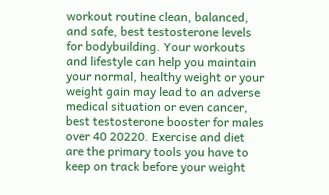workout routine clean, balanced, and safe, best testosterone levels for bodybuilding. Your workouts and lifestyle can help you maintain your normal, healthy weight or your weight gain may lead to an adverse medical situation or even cancer, best testosterone booster for males over 40 20220. Exercise and diet are the primary tools you have to keep on track before your weight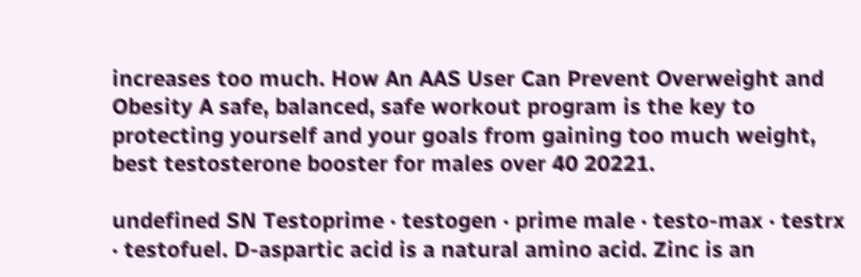increases too much. How An AAS User Can Prevent Overweight and Obesity A safe, balanced, safe workout program is the key to protecting yourself and your goals from gaining too much weight, best testosterone booster for males over 40 20221.

undefined SN Testoprime · testogen · prime male · testo-max · testrx · testofuel. D-aspartic acid is a natural amino acid. Zinc is an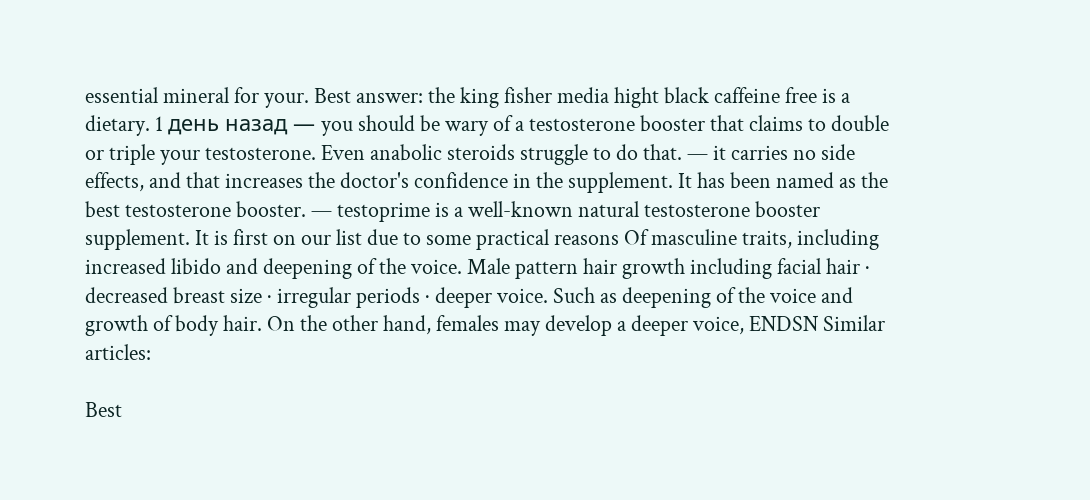essential mineral for your. Best answer: the king fisher media hight black caffeine free is a dietary. 1 день назад — you should be wary of a testosterone booster that claims to double or triple your testosterone. Even anabolic steroids struggle to do that. — it carries no side effects, and that increases the doctor's confidence in the supplement. It has been named as the best testosterone booster. — testoprime is a well-known natural testosterone booster supplement. It is first on our list due to some practical reasons Of masculine traits, including increased libido and deepening of the voice. Male pattern hair growth including facial hair · decreased breast size · irregular periods · deeper voice. Such as deepening of the voice and growth of body hair. On the other hand, females may develop a deeper voice, ENDSN Similar articles:

Best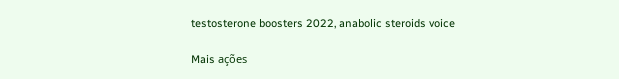testosterone boosters 2022, anabolic steroids voice

Mais ações